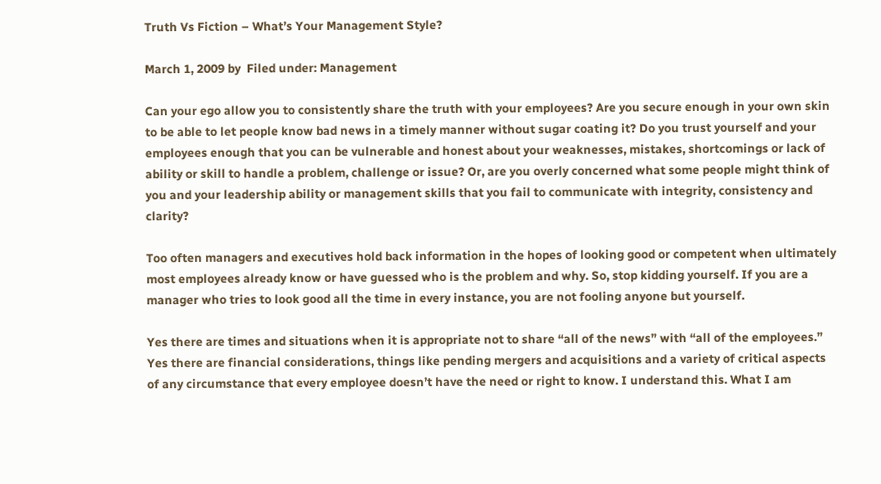Truth Vs Fiction – What’s Your Management Style?

March 1, 2009 by  Filed under: Management

Can your ego allow you to consistently share the truth with your employees? Are you secure enough in your own skin to be able to let people know bad news in a timely manner without sugar coating it? Do you trust yourself and your employees enough that you can be vulnerable and honest about your weaknesses, mistakes, shortcomings or lack of ability or skill to handle a problem, challenge or issue? Or, are you overly concerned what some people might think of you and your leadership ability or management skills that you fail to communicate with integrity, consistency and clarity?

Too often managers and executives hold back information in the hopes of looking good or competent when ultimately most employees already know or have guessed who is the problem and why. So, stop kidding yourself. If you are a manager who tries to look good all the time in every instance, you are not fooling anyone but yourself.

Yes there are times and situations when it is appropriate not to share “all of the news” with “all of the employees.” Yes there are financial considerations, things like pending mergers and acquisitions and a variety of critical aspects of any circumstance that every employee doesn’t have the need or right to know. I understand this. What I am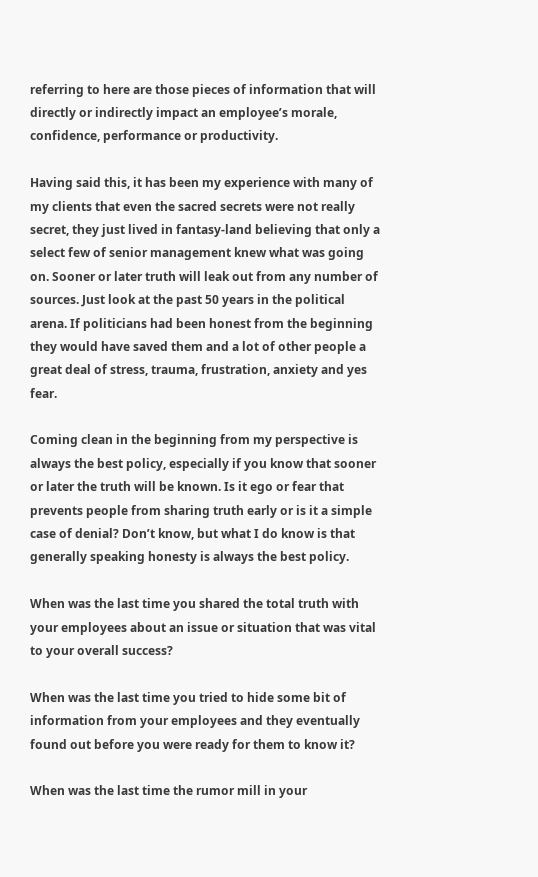referring to here are those pieces of information that will directly or indirectly impact an employee’s morale, confidence, performance or productivity.

Having said this, it has been my experience with many of my clients that even the sacred secrets were not really secret, they just lived in fantasy-land believing that only a select few of senior management knew what was going on. Sooner or later truth will leak out from any number of sources. Just look at the past 50 years in the political arena. If politicians had been honest from the beginning they would have saved them and a lot of other people a great deal of stress, trauma, frustration, anxiety and yes fear.

Coming clean in the beginning from my perspective is always the best policy, especially if you know that sooner or later the truth will be known. Is it ego or fear that prevents people from sharing truth early or is it a simple case of denial? Don’t know, but what I do know is that generally speaking honesty is always the best policy.

When was the last time you shared the total truth with your employees about an issue or situation that was vital to your overall success?

When was the last time you tried to hide some bit of information from your employees and they eventually found out before you were ready for them to know it?

When was the last time the rumor mill in your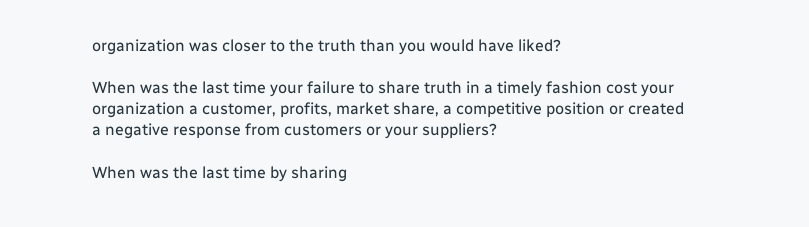organization was closer to the truth than you would have liked?

When was the last time your failure to share truth in a timely fashion cost your organization a customer, profits, market share, a competitive position or created a negative response from customers or your suppliers?

When was the last time by sharing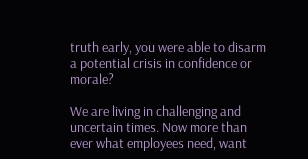truth early, you were able to disarm a potential crisis in confidence or morale?

We are living in challenging and uncertain times. Now more than ever what employees need, want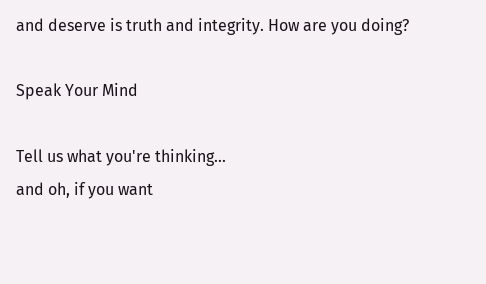and deserve is truth and integrity. How are you doing?

Speak Your Mind

Tell us what you're thinking...
and oh, if you want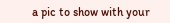a pic to show with your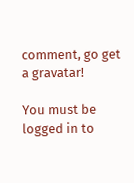comment, go get a gravatar!

You must be logged in to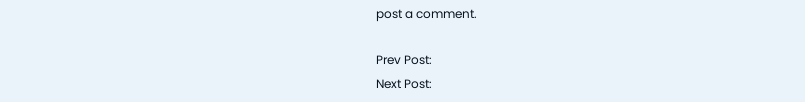post a comment.

Prev Post:
Next Post: